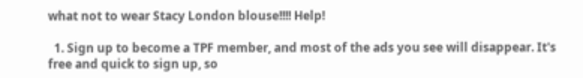what not to wear Stacy London blouse!!!! Help!

  1. Sign up to become a TPF member, and most of the ads you see will disappear. It's free and quick to sign up, so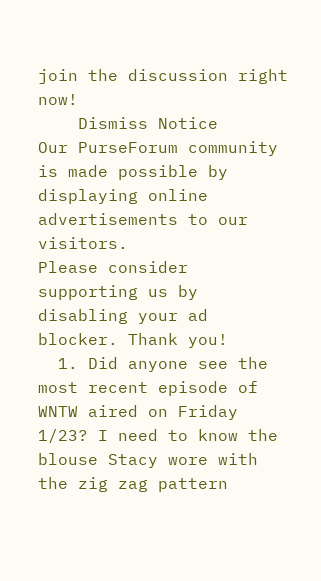join the discussion right now!
    Dismiss Notice
Our PurseForum community is made possible by displaying online advertisements to our visitors.
Please consider supporting us by disabling your ad blocker. Thank you!
  1. Did anyone see the most recent episode of WNTW aired on Friday 1/23? I need to know the blouse Stacy wore with the zig zag pattern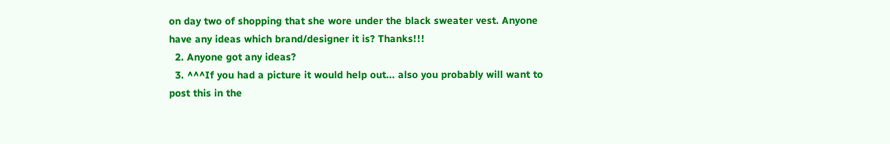on day two of shopping that she wore under the black sweater vest. Anyone have any ideas which brand/designer it is? Thanks!!!
  2. Anyone got any ideas?
  3. ^^^If you had a picture it would help out... also you probably will want to post this in the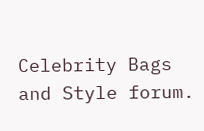Celebrity Bags and Style forum.